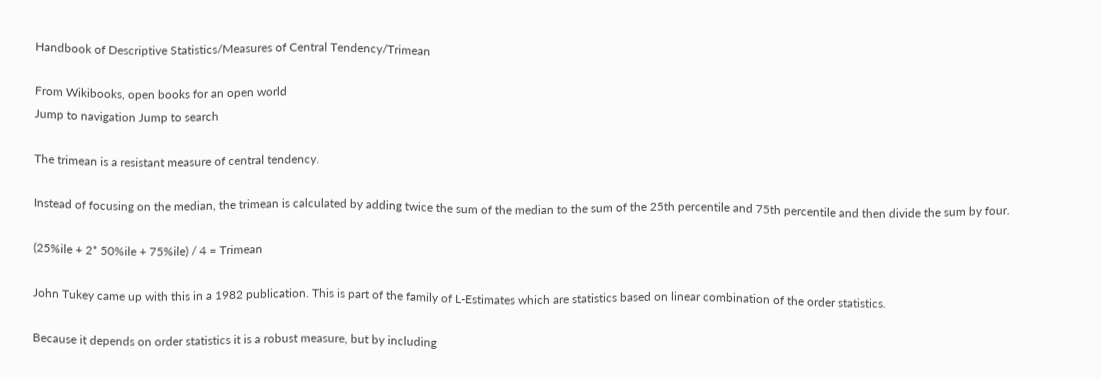Handbook of Descriptive Statistics/Measures of Central Tendency/Trimean

From Wikibooks, open books for an open world
Jump to navigation Jump to search

The trimean is a resistant measure of central tendency.

Instead of focusing on the median, the trimean is calculated by adding twice the sum of the median to the sum of the 25th percentile and 75th percentile and then divide the sum by four.

(25%ile + 2* 50%ile + 75%ile) / 4 = Trimean

John Tukey came up with this in a 1982 publication. This is part of the family of L-Estimates which are statistics based on linear combination of the order statistics.

Because it depends on order statistics it is a robust measure, but by including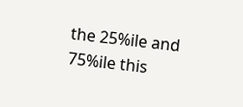the 25%ile and 75%ile this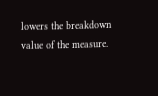lowers the breakdown value of the measure.